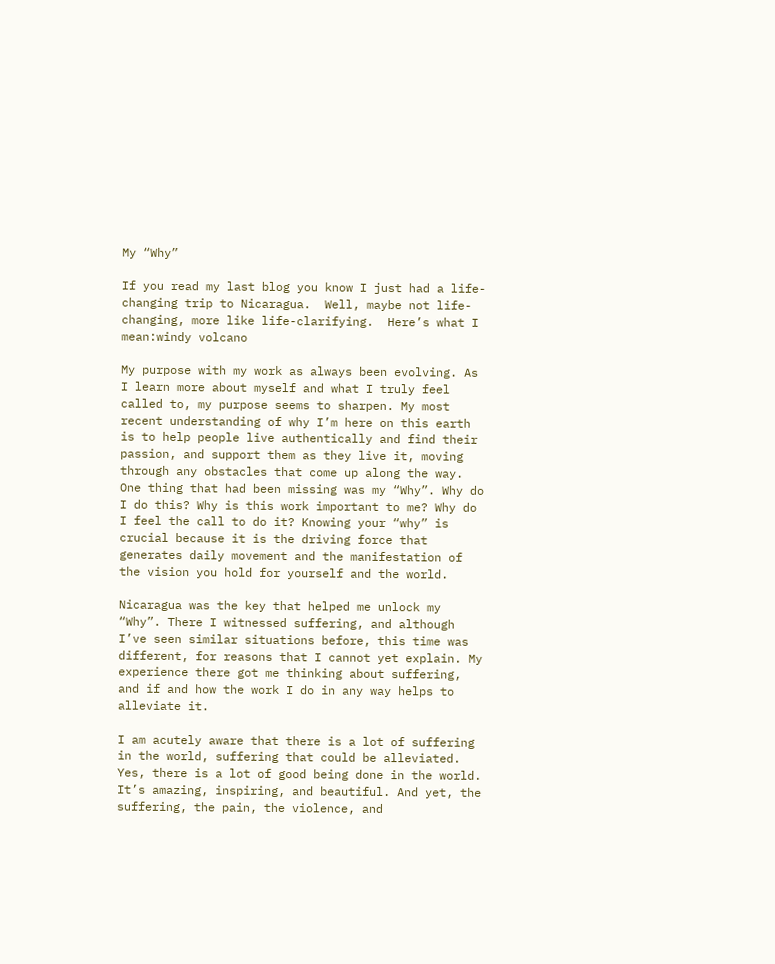My “Why”

If you read my last blog you know I just had a life-changing trip to Nicaragua.  Well, maybe not life-changing, more like life-clarifying.  Here’s what I mean:windy volcano

My purpose with my work as always been evolving. As I learn more about myself and what I truly feel called to, my purpose seems to sharpen. My most recent understanding of why I’m here on this earth is to help people live authentically and find their passion, and support them as they live it, moving through any obstacles that come up along the way. One thing that had been missing was my “Why”. Why do I do this? Why is this work important to me? Why do I feel the call to do it? Knowing your “why” is crucial because it is the driving force that generates daily movement and the manifestation of the vision you hold for yourself and the world.

Nicaragua was the key that helped me unlock my “Why”. There I witnessed suffering, and although I’ve seen similar situations before, this time was different, for reasons that I cannot yet explain. My experience there got me thinking about suffering, and if and how the work I do in any way helps to alleviate it.

I am acutely aware that there is a lot of suffering in the world, suffering that could be alleviated. Yes, there is a lot of good being done in the world. It’s amazing, inspiring, and beautiful. And yet, the suffering, the pain, the violence, and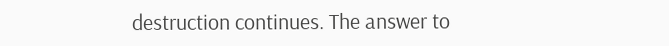destruction continues. The answer to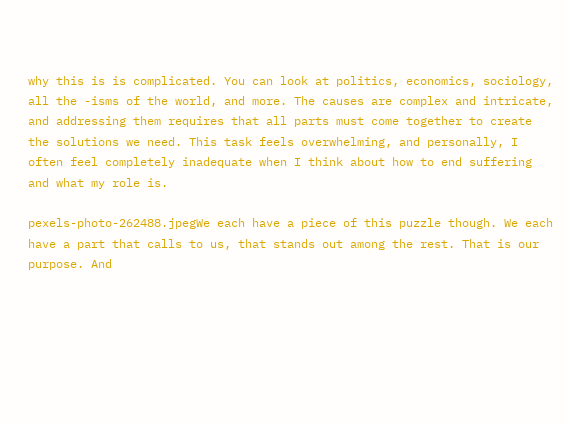why this is is complicated. You can look at politics, economics, sociology, all the -isms of the world, and more. The causes are complex and intricate, and addressing them requires that all parts must come together to create the solutions we need. This task feels overwhelming, and personally, I often feel completely inadequate when I think about how to end suffering and what my role is.

pexels-photo-262488.jpegWe each have a piece of this puzzle though. We each have a part that calls to us, that stands out among the rest. That is our purpose. And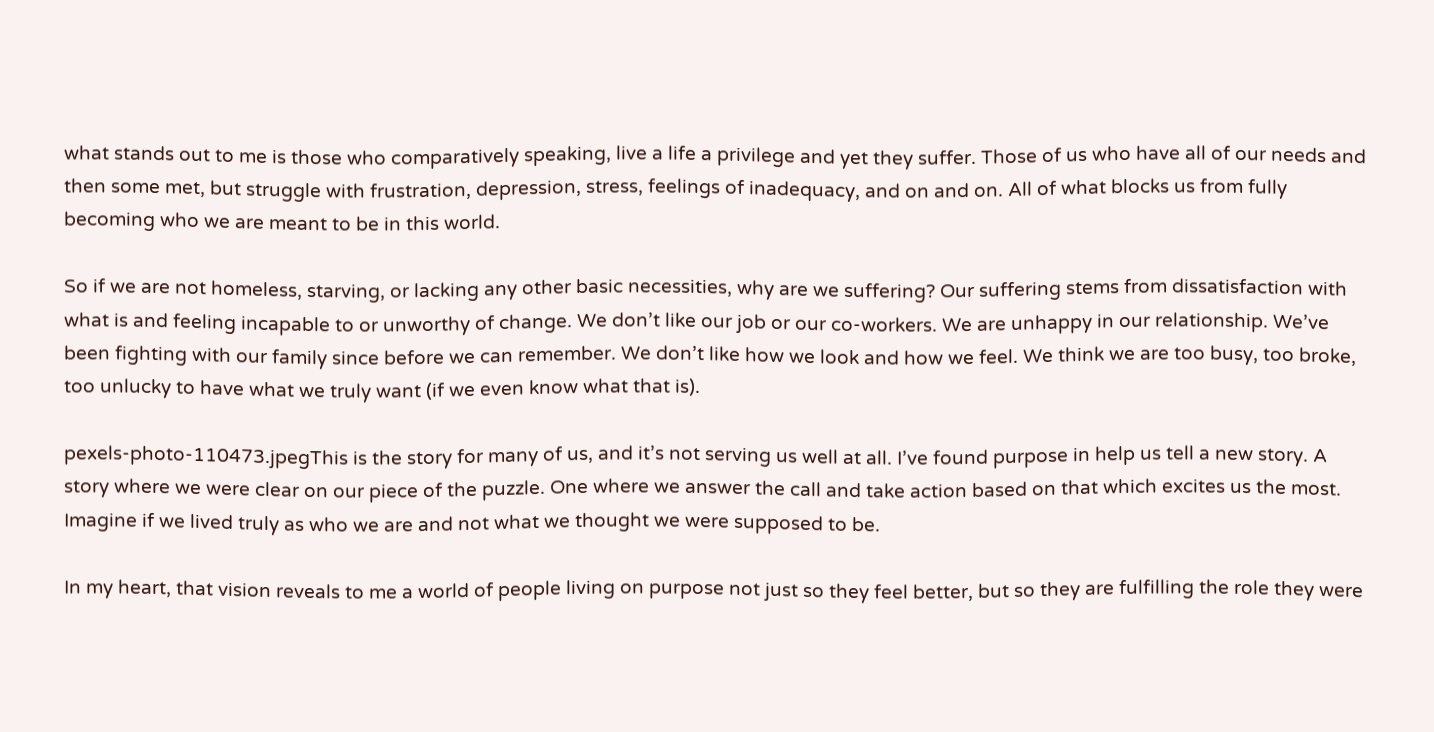what stands out to me is those who comparatively speaking, live a life a privilege and yet they suffer. Those of us who have all of our needs and then some met, but struggle with frustration, depression, stress, feelings of inadequacy, and on and on. All of what blocks us from fully becoming who we are meant to be in this world.

So if we are not homeless, starving, or lacking any other basic necessities, why are we suffering? Our suffering stems from dissatisfaction with what is and feeling incapable to or unworthy of change. We don’t like our job or our co-workers. We are unhappy in our relationship. We’ve been fighting with our family since before we can remember. We don’t like how we look and how we feel. We think we are too busy, too broke, too unlucky to have what we truly want (if we even know what that is).

pexels-photo-110473.jpegThis is the story for many of us, and it’s not serving us well at all. I’ve found purpose in help us tell a new story. A story where we were clear on our piece of the puzzle. One where we answer the call and take action based on that which excites us the most. Imagine if we lived truly as who we are and not what we thought we were supposed to be.

In my heart, that vision reveals to me a world of people living on purpose not just so they feel better, but so they are fulfilling the role they were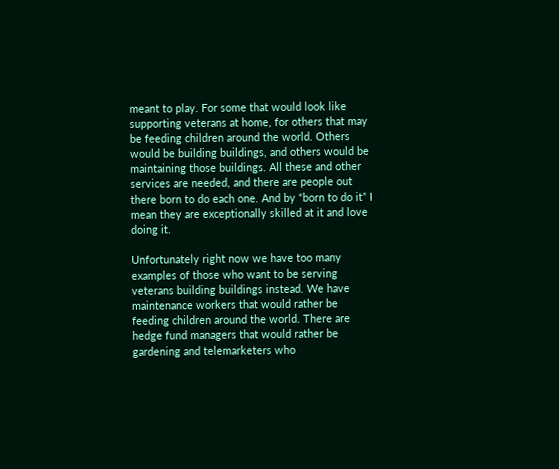meant to play. For some that would look like supporting veterans at home, for others that may be feeding children around the world. Others would be building buildings, and others would be maintaining those buildings. All these and other services are needed, and there are people out there born to do each one. And by “born to do it” I mean they are exceptionally skilled at it and love doing it.

Unfortunately right now we have too many examples of those who want to be serving veterans building buildings instead. We have maintenance workers that would rather be feeding children around the world. There are hedge fund managers that would rather be gardening and telemarketers who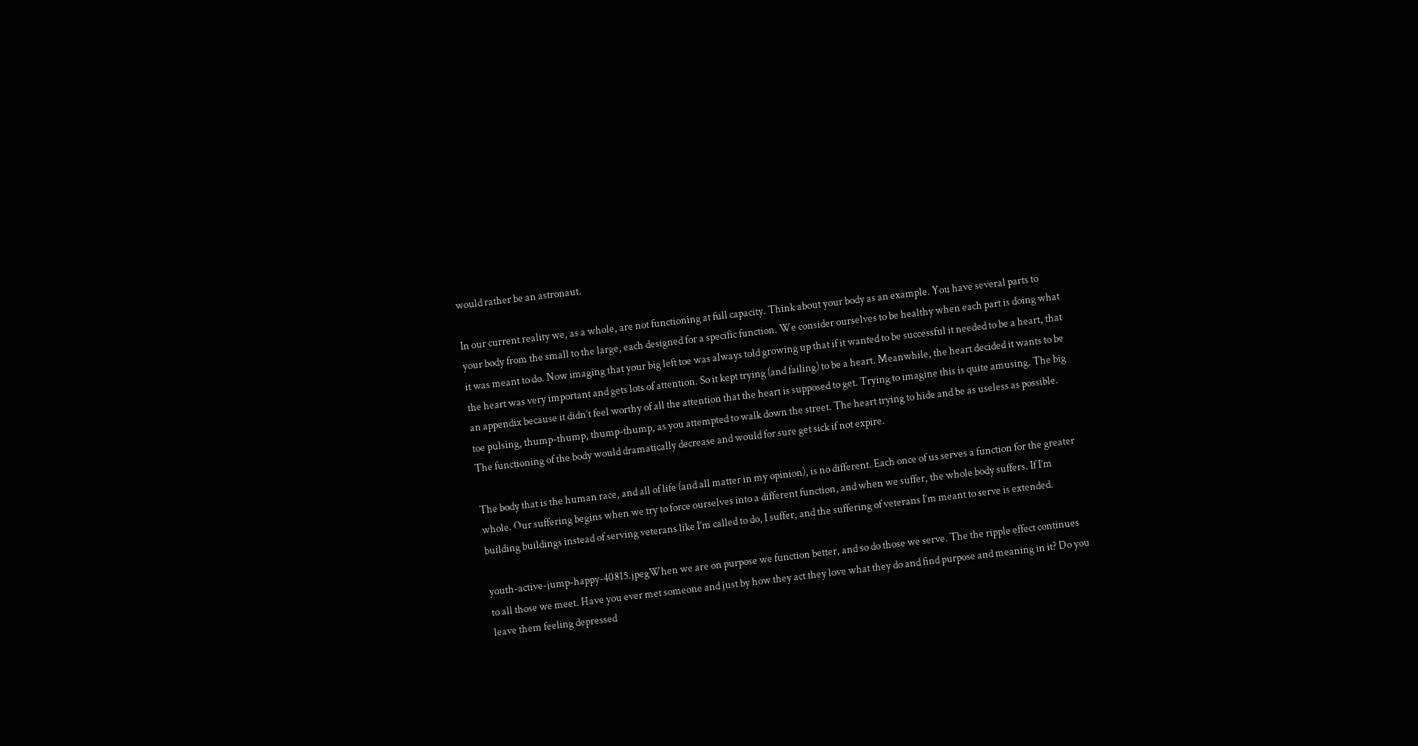would rather be an astronaut.

In our current reality we, as a whole, are not functioning at full capacity. Think about your body as an example. You have several parts to your body from the small to the large, each designed for a specific function. We consider ourselves to be healthy when each part is doing what it was meant to do. Now imaging that your big left toe was always told growing up that if it wanted to be successful it needed to be a heart, that the heart was very important and gets lots of attention. So it kept trying (and failing) to be a heart. Meanwhile, the heart decided it wants to be an appendix because it didn’t feel worthy of all the attention that the heart is supposed to get. Trying to imagine this is quite amusing. The big toe pulsing, thump-thump, thump-thump, as you attempted to walk down the street. The heart trying to hide and be as useless as possible. The functioning of the body would dramatically decrease and would for sure get sick if not expire.

The body that is the human race, and all of life (and all matter in my opinion), is no different. Each once of us serves a function for the greater whole. Our suffering begins when we try to force ourselves into a different function, and when we suffer, the whole body suffers. If I’m building buildings instead of serving veterans like I’m called to do, I suffer, and the suffering of veterans I’m meant to serve is extended.

youth-active-jump-happy-40815.jpegWhen we are on purpose we function better, and so do those we serve. The the ripple effect continues to all those we meet. Have you ever met someone and just by how they act they love what they do and find purpose and meaning in it? Do you leave them feeling depressed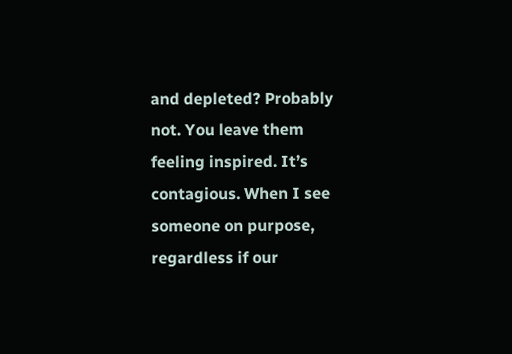and depleted? Probably not. You leave them feeling inspired. It’s contagious. When I see someone on purpose, regardless if our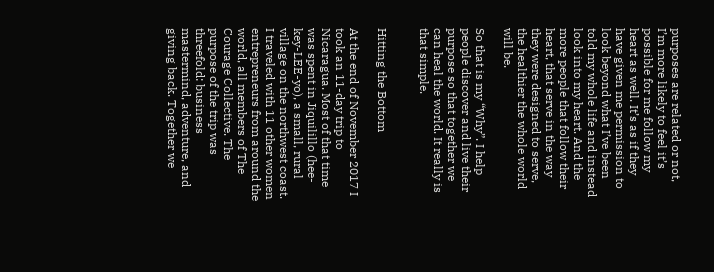purposes are related or not, I’m more likely to feel it’s possible for me follow my heart as well. It’s as if they have given me permission to look beyond what I’ve been told my whole life and instead look into my heart. And the more people that follow their heart, that serve in the way they were designed to serve, the healthier the whole world will be.

So that is my “Why”. I help people discover and live their purpose so that together we can heal the world. It really is that simple.


Hitting the Bottom

At the end of November 2017 I took an 11-day trip to Nicaragua. Most of that time was spent in Jiquilillo (hee-key-LEE-yo), a small, rural village on the northwest coast. I traveled with 11 other women entrepreneurs from around the world, all members of The Courage Collective. The purpose of the trip was threefold: business mastermind, adventure, and giving back. Together we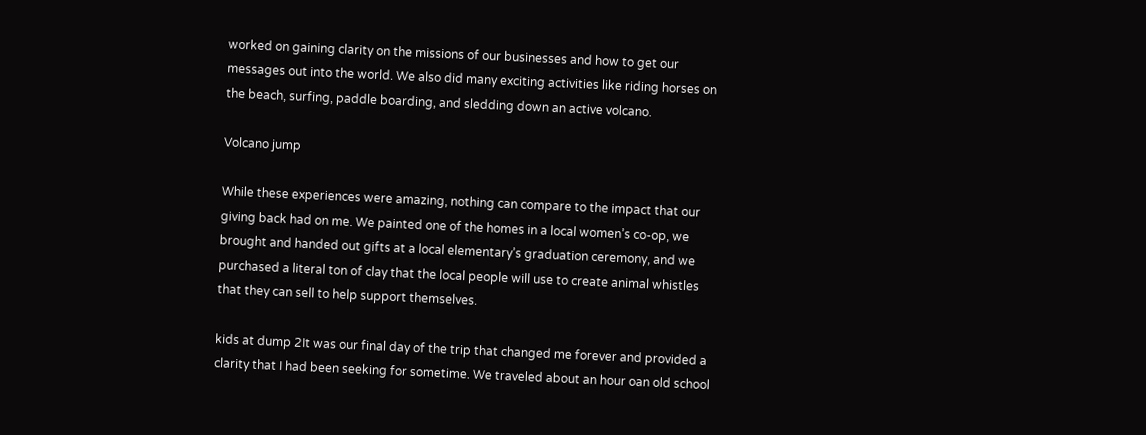worked on gaining clarity on the missions of our businesses and how to get our messages out into the world. We also did many exciting activities like riding horses on the beach, surfing, paddle boarding, and sledding down an active volcano.

Volcano jump

While these experiences were amazing, nothing can compare to the impact that our giving back had on me. We painted one of the homes in a local women’s co-op, we brought and handed out gifts at a local elementary’s graduation ceremony, and we purchased a literal ton of clay that the local people will use to create animal whistles that they can sell to help support themselves.

kids at dump 2It was our final day of the trip that changed me forever and provided a clarity that I had been seeking for sometime. We traveled about an hour oan old school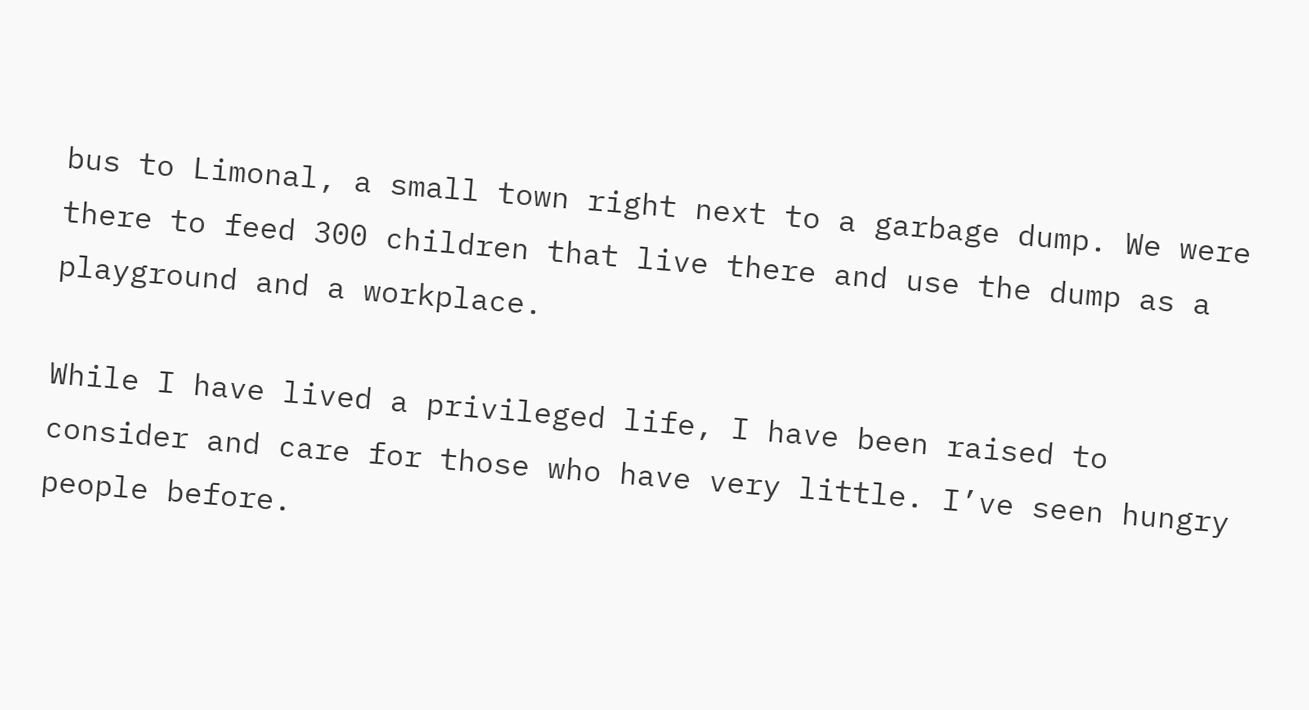bus to Limonal, a small town right next to a garbage dump. We were there to feed 300 children that live there and use the dump as a playground and a workplace.

While I have lived a privileged life, I have been raised to consider and care for those who have very little. I’ve seen hungry people before.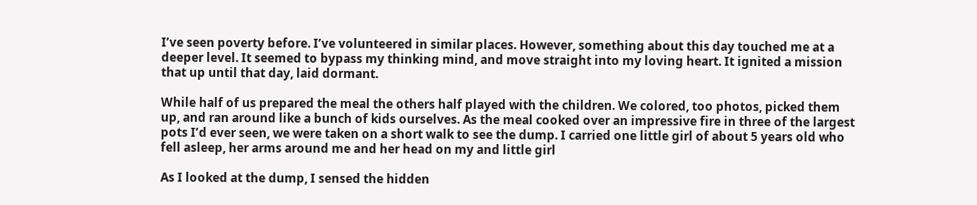I’ve seen poverty before. I’ve volunteered in similar places. However, something about this day touched me at a deeper level. It seemed to bypass my thinking mind, and move straight into my loving heart. It ignited a mission that up until that day, laid dormant.

While half of us prepared the meal the others half played with the children. We colored, too photos, picked them up, and ran around like a bunch of kids ourselves. As the meal cooked over an impressive fire in three of the largest pots I’d ever seen, we were taken on a short walk to see the dump. I carried one little girl of about 5 years old who fell asleep, her arms around me and her head on my and little girl

As I looked at the dump, I sensed the hidden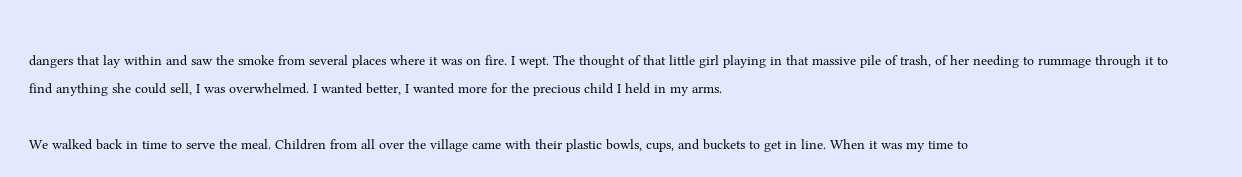dangers that lay within and saw the smoke from several places where it was on fire. I wept. The thought of that little girl playing in that massive pile of trash, of her needing to rummage through it to find anything she could sell, I was overwhelmed. I wanted better, I wanted more for the precious child I held in my arms.

We walked back in time to serve the meal. Children from all over the village came with their plastic bowls, cups, and buckets to get in line. When it was my time to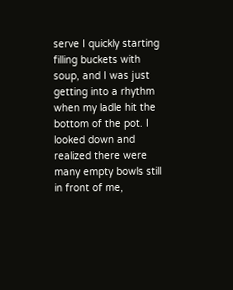serve I quickly starting filling buckets with soup, and I was just getting into a rhythm when my ladle hit the bottom of the pot. I looked down and realized there were many empty bowls still in front of me,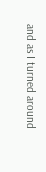and as I turned around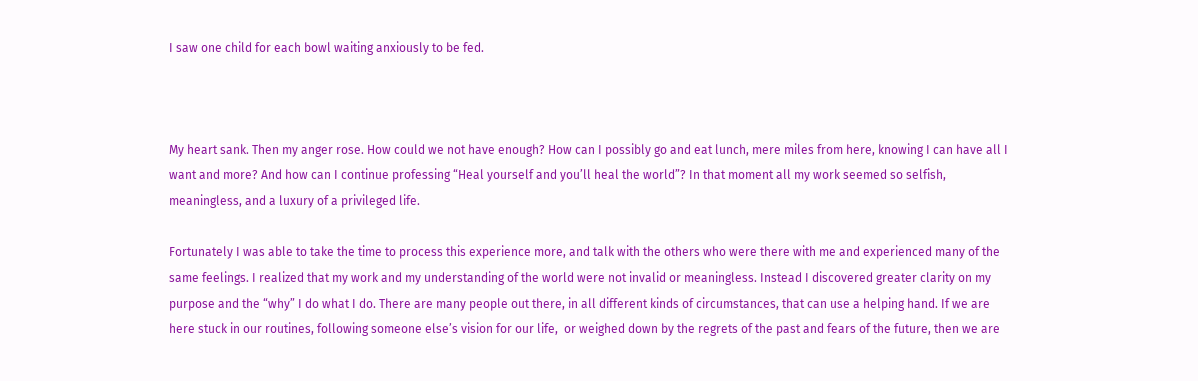I saw one child for each bowl waiting anxiously to be fed.



My heart sank. Then my anger rose. How could we not have enough? How can I possibly go and eat lunch, mere miles from here, knowing I can have all I want and more? And how can I continue professing “Heal yourself and you’ll heal the world”? In that moment all my work seemed so selfish, meaningless, and a luxury of a privileged life.

Fortunately I was able to take the time to process this experience more, and talk with the others who were there with me and experienced many of the same feelings. I realized that my work and my understanding of the world were not invalid or meaningless. Instead I discovered greater clarity on my purpose and the “why” I do what I do. There are many people out there, in all different kinds of circumstances, that can use a helping hand. If we are here stuck in our routines, following someone else’s vision for our life,  or weighed down by the regrets of the past and fears of the future, then we are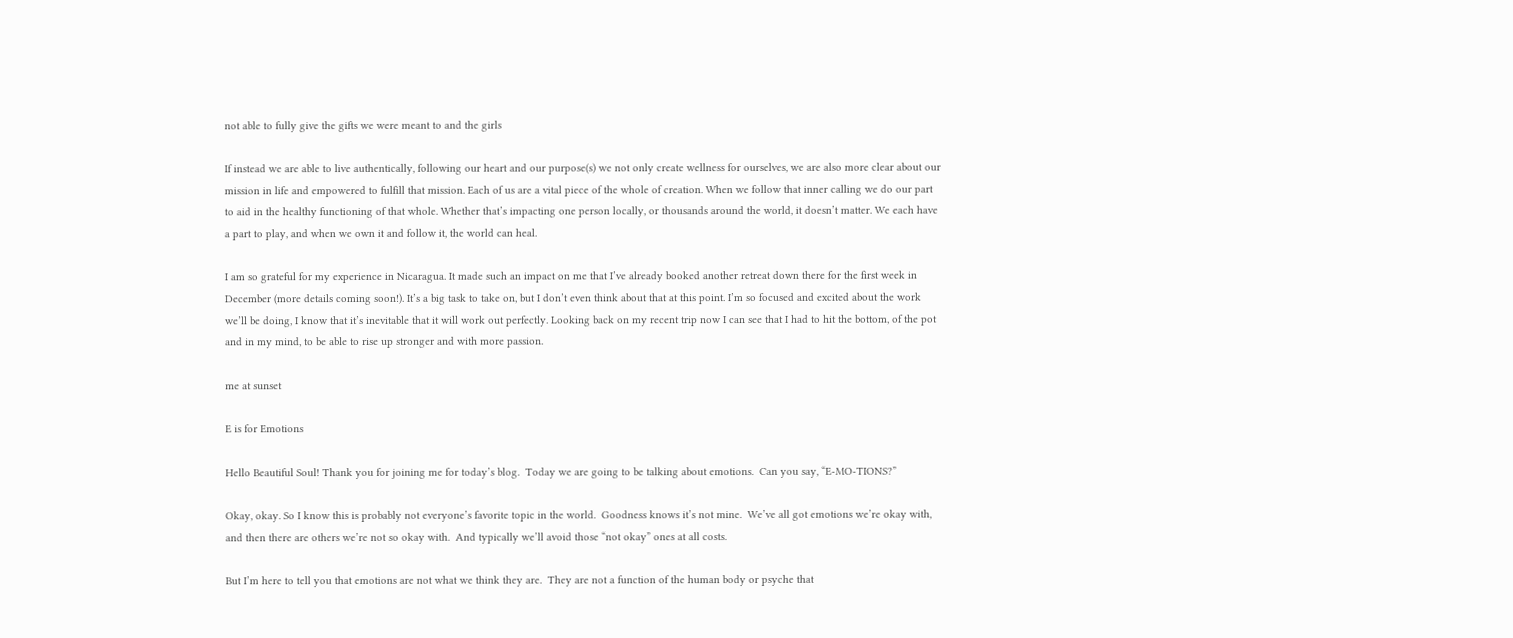not able to fully give the gifts we were meant to and the girls

If instead we are able to live authentically, following our heart and our purpose(s) we not only create wellness for ourselves, we are also more clear about our mission in life and empowered to fulfill that mission. Each of us are a vital piece of the whole of creation. When we follow that inner calling we do our part to aid in the healthy functioning of that whole. Whether that’s impacting one person locally, or thousands around the world, it doesn’t matter. We each have a part to play, and when we own it and follow it, the world can heal.

I am so grateful for my experience in Nicaragua. It made such an impact on me that I’ve already booked another retreat down there for the first week in December (more details coming soon!). It’s a big task to take on, but I don’t even think about that at this point. I’m so focused and excited about the work we’ll be doing, I know that it’s inevitable that it will work out perfectly. Looking back on my recent trip now I can see that I had to hit the bottom, of the pot and in my mind, to be able to rise up stronger and with more passion.

me at sunset

E is for Emotions

Hello Beautiful Soul! Thank you for joining me for today’s blog.  Today we are going to be talking about emotions.  Can you say, “E-MO-TIONS?”

Okay, okay. So I know this is probably not everyone’s favorite topic in the world.  Goodness knows it’s not mine.  We’ve all got emotions we’re okay with, and then there are others we’re not so okay with.  And typically we’ll avoid those “not okay” ones at all costs.

But I’m here to tell you that emotions are not what we think they are.  They are not a function of the human body or psyche that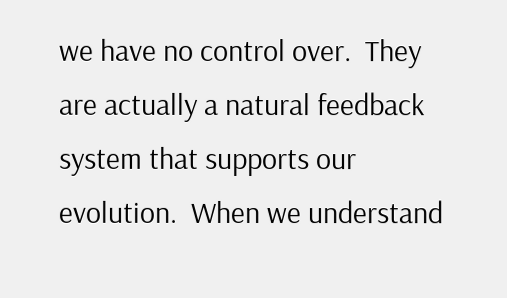we have no control over.  They are actually a natural feedback system that supports our evolution.  When we understand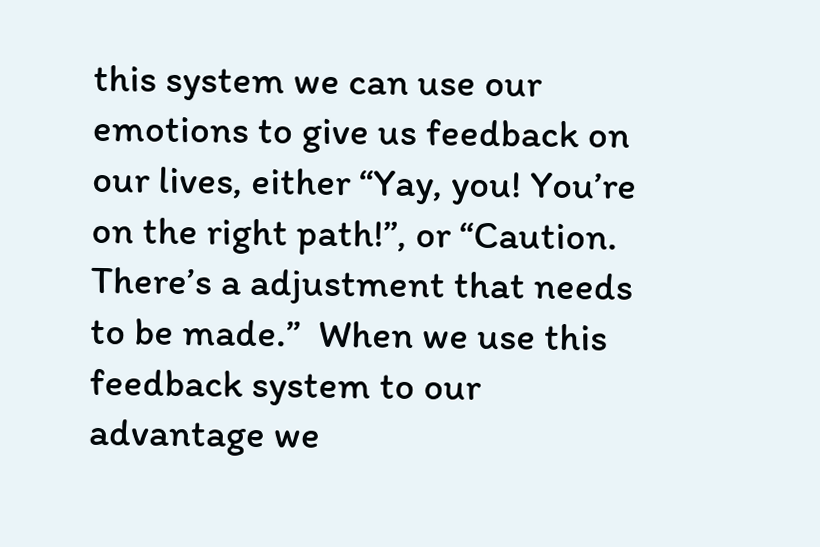this system we can use our emotions to give us feedback on our lives, either “Yay, you! You’re on the right path!”, or “Caution.  There’s a adjustment that needs to be made.”  When we use this feedback system to our advantage we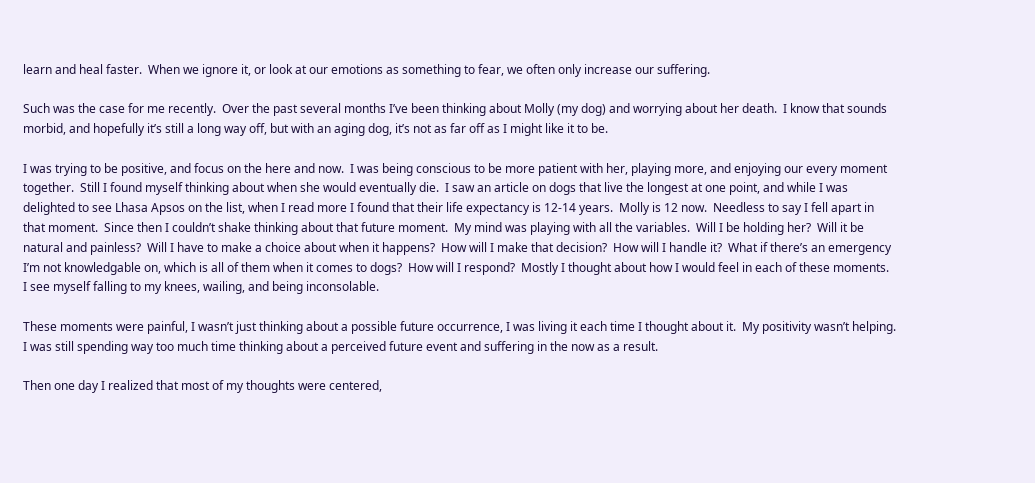learn and heal faster.  When we ignore it, or look at our emotions as something to fear, we often only increase our suffering.

Such was the case for me recently.  Over the past several months I’ve been thinking about Molly (my dog) and worrying about her death.  I know that sounds morbid, and hopefully it’s still a long way off, but with an aging dog, it’s not as far off as I might like it to be.

I was trying to be positive, and focus on the here and now.  I was being conscious to be more patient with her, playing more, and enjoying our every moment together.  Still I found myself thinking about when she would eventually die.  I saw an article on dogs that live the longest at one point, and while I was delighted to see Lhasa Apsos on the list, when I read more I found that their life expectancy is 12-14 years.  Molly is 12 now.  Needless to say I fell apart in that moment.  Since then I couldn’t shake thinking about that future moment.  My mind was playing with all the variables.  Will I be holding her?  Will it be natural and painless?  Will I have to make a choice about when it happens?  How will I make that decision?  How will I handle it?  What if there’s an emergency I’m not knowledgable on, which is all of them when it comes to dogs?  How will I respond?  Mostly I thought about how I would feel in each of these moments.  I see myself falling to my knees, wailing, and being inconsolable.

These moments were painful, I wasn’t just thinking about a possible future occurrence, I was living it each time I thought about it.  My positivity wasn’t helping.  I was still spending way too much time thinking about a perceived future event and suffering in the now as a result.

Then one day I realized that most of my thoughts were centered,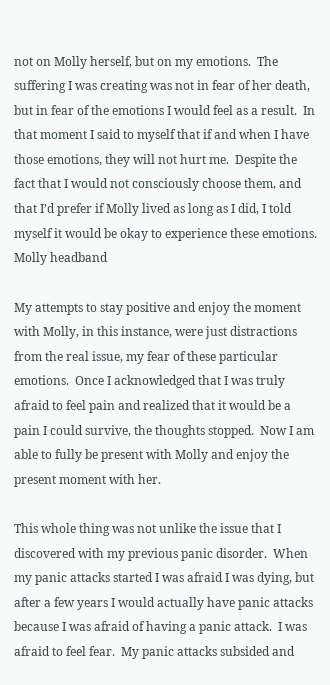not on Molly herself, but on my emotions.  The suffering I was creating was not in fear of her death, but in fear of the emotions I would feel as a result.  In that moment I said to myself that if and when I have those emotions, they will not hurt me.  Despite the fact that I would not consciously choose them, and that I’d prefer if Molly lived as long as I did, I told myself it would be okay to experience these emotions. Molly headband

My attempts to stay positive and enjoy the moment with Molly, in this instance, were just distractions from the real issue, my fear of these particular emotions.  Once I acknowledged that I was truly afraid to feel pain and realized that it would be a pain I could survive, the thoughts stopped.  Now I am able to fully be present with Molly and enjoy the present moment with her.

This whole thing was not unlike the issue that I discovered with my previous panic disorder.  When my panic attacks started I was afraid I was dying, but after a few years I would actually have panic attacks because I was afraid of having a panic attack.  I was afraid to feel fear.  My panic attacks subsided and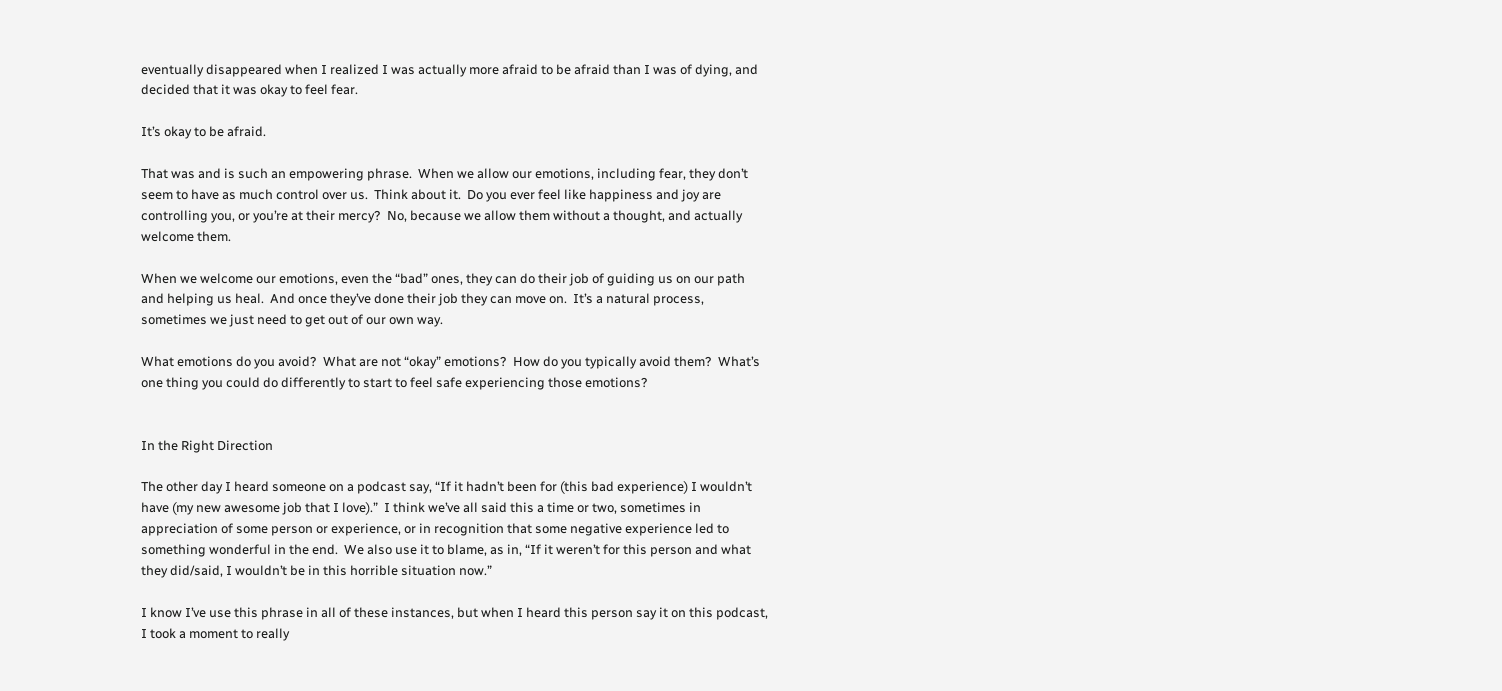eventually disappeared when I realized I was actually more afraid to be afraid than I was of dying, and decided that it was okay to feel fear.

It’s okay to be afraid.

That was and is such an empowering phrase.  When we allow our emotions, including fear, they don’t seem to have as much control over us.  Think about it.  Do you ever feel like happiness and joy are controlling you, or you’re at their mercy?  No, because we allow them without a thought, and actually welcome them.

When we welcome our emotions, even the “bad” ones, they can do their job of guiding us on our path and helping us heal.  And once they’ve done their job they can move on.  It’s a natural process, sometimes we just need to get out of our own way.

What emotions do you avoid?  What are not “okay” emotions?  How do you typically avoid them?  What’s one thing you could do differently to start to feel safe experiencing those emotions?


In the Right Direction

The other day I heard someone on a podcast say, “If it hadn’t been for (this bad experience) I wouldn’t have (my new awesome job that I love).”  I think we’ve all said this a time or two, sometimes in appreciation of some person or experience, or in recognition that some negative experience led to something wonderful in the end.  We also use it to blame, as in, “If it weren’t for this person and what they did/said, I wouldn’t be in this horrible situation now.”

I know I’ve use this phrase in all of these instances, but when I heard this person say it on this podcast, I took a moment to really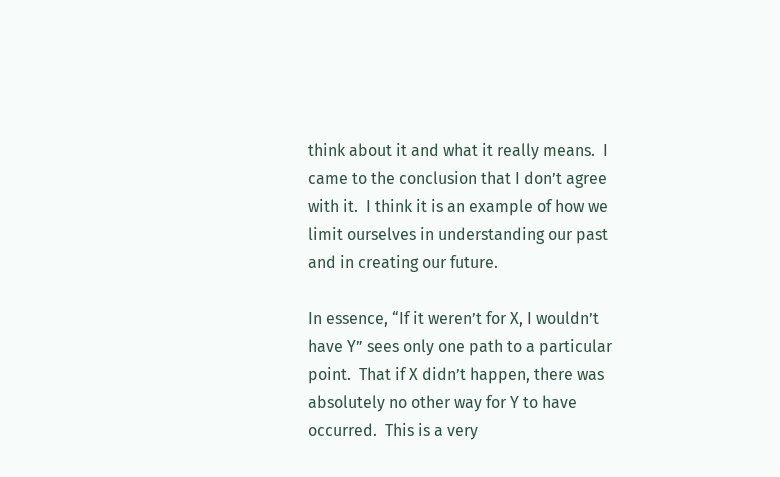think about it and what it really means.  I came to the conclusion that I don’t agree with it.  I think it is an example of how we limit ourselves in understanding our past and in creating our future.

In essence, “If it weren’t for X, I wouldn’t have Y” sees only one path to a particular point.  That if X didn’t happen, there was absolutely no other way for Y to have occurred.  This is a very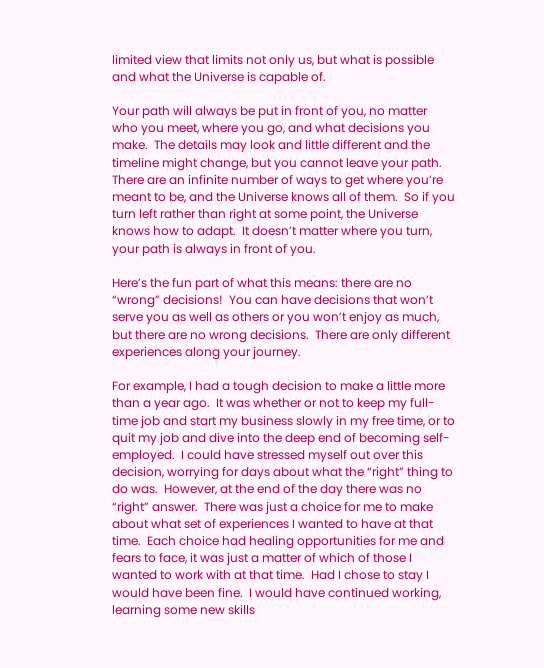limited view that limits not only us, but what is possible and what the Universe is capable of.

Your path will always be put in front of you, no matter who you meet, where you go, and what decisions you make.  The details may look and little different and the timeline might change, but you cannot leave your path.  There are an infinite number of ways to get where you’re meant to be, and the Universe knows all of them.  So if you turn left rather than right at some point, the Universe knows how to adapt.  It doesn’t matter where you turn, your path is always in front of you.

Here’s the fun part of what this means: there are no “wrong” decisions!  You can have decisions that won’t serve you as well as others or you won’t enjoy as much, but there are no wrong decisions.  There are only different experiences along your journey.

For example, I had a tough decision to make a little more than a year ago.  It was whether or not to keep my full-time job and start my business slowly in my free time, or to quit my job and dive into the deep end of becoming self-employed.  I could have stressed myself out over this decision, worrying for days about what the “right” thing to do was.  However, at the end of the day there was no “right” answer.  There was just a choice for me to make about what set of experiences I wanted to have at that time.  Each choice had healing opportunities for me and fears to face, it was just a matter of which of those I wanted to work with at that time.  Had I chose to stay I would have been fine.  I would have continued working, learning some new skills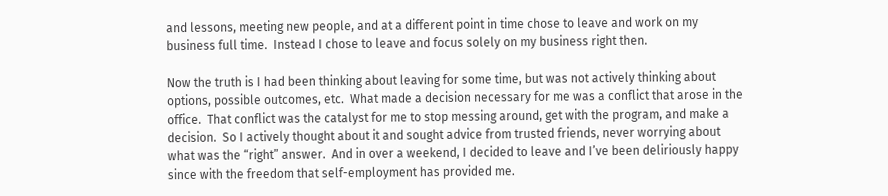and lessons, meeting new people, and at a different point in time chose to leave and work on my business full time.  Instead I chose to leave and focus solely on my business right then.

Now the truth is I had been thinking about leaving for some time, but was not actively thinking about options, possible outcomes, etc.  What made a decision necessary for me was a conflict that arose in the office.  That conflict was the catalyst for me to stop messing around, get with the program, and make a decision.  So I actively thought about it and sought advice from trusted friends, never worrying about what was the “right” answer.  And in over a weekend, I decided to leave and I’ve been deliriously happy since with the freedom that self-employment has provided me.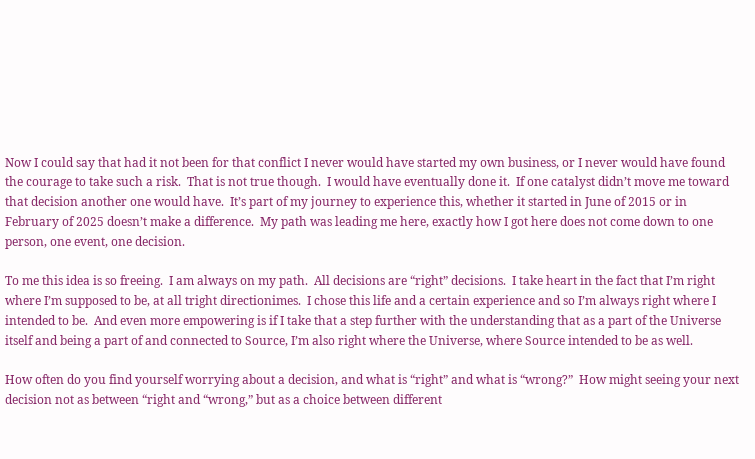Now I could say that had it not been for that conflict I never would have started my own business, or I never would have found the courage to take such a risk.  That is not true though.  I would have eventually done it.  If one catalyst didn’t move me toward that decision another one would have.  It’s part of my journey to experience this, whether it started in June of 2015 or in February of 2025 doesn’t make a difference.  My path was leading me here, exactly how I got here does not come down to one person, one event, one decision.

To me this idea is so freeing.  I am always on my path.  All decisions are “right” decisions.  I take heart in the fact that I’m right where I’m supposed to be, at all tright directionimes.  I chose this life and a certain experience and so I’m always right where I intended to be.  And even more empowering is if I take that a step further with the understanding that as a part of the Universe itself and being a part of and connected to Source, I’m also right where the Universe, where Source intended to be as well.

How often do you find yourself worrying about a decision, and what is “right” and what is “wrong?”  How might seeing your next decision not as between “right and “wrong,” but as a choice between different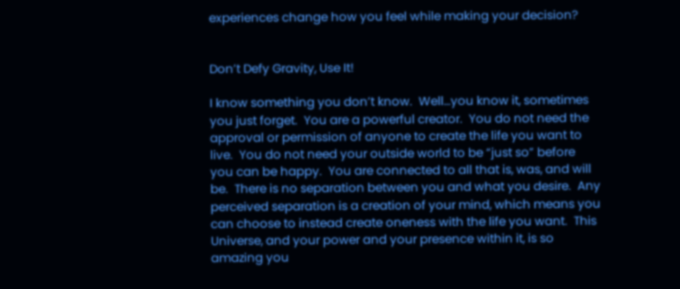experiences change how you feel while making your decision?


Don’t Defy Gravity, Use It!

I know something you don’t know.  Well…you know it, sometimes you just forget.  You are a powerful creator.  You do not need the approval or permission of anyone to create the life you want to live.  You do not need your outside world to be “just so” before you can be happy.  You are connected to all that is, was, and will be.  There is no separation between you and what you desire.  Any perceived separation is a creation of your mind, which means you can choose to instead create oneness with the life you want.  This Universe, and your power and your presence within it, is so amazing you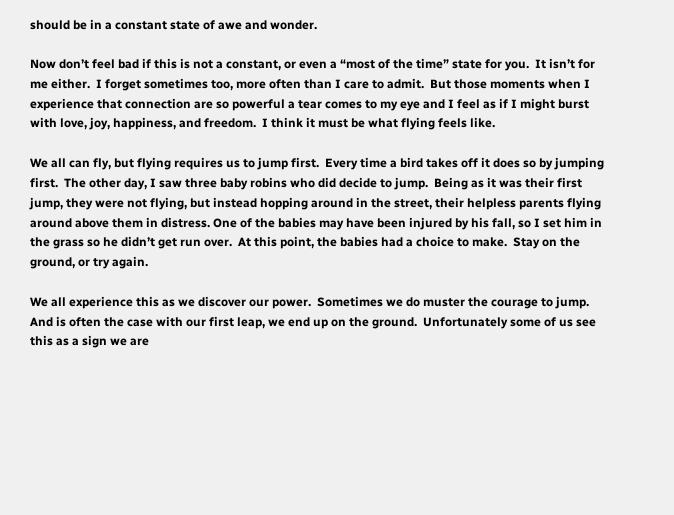should be in a constant state of awe and wonder.

Now don’t feel bad if this is not a constant, or even a “most of the time” state for you.  It isn’t for me either.  I forget sometimes too, more often than I care to admit.  But those moments when I experience that connection are so powerful a tear comes to my eye and I feel as if I might burst with love, joy, happiness, and freedom.  I think it must be what flying feels like.

We all can fly, but flying requires us to jump first.  Every time a bird takes off it does so by jumping first.  The other day, I saw three baby robins who did decide to jump.  Being as it was their first jump, they were not flying, but instead hopping around in the street, their helpless parents flying around above them in distress. One of the babies may have been injured by his fall, so I set him in the grass so he didn’t get run over.  At this point, the babies had a choice to make.  Stay on the ground, or try again.

We all experience this as we discover our power.  Sometimes we do muster the courage to jump.  And is often the case with our first leap, we end up on the ground.  Unfortunately some of us see this as a sign we are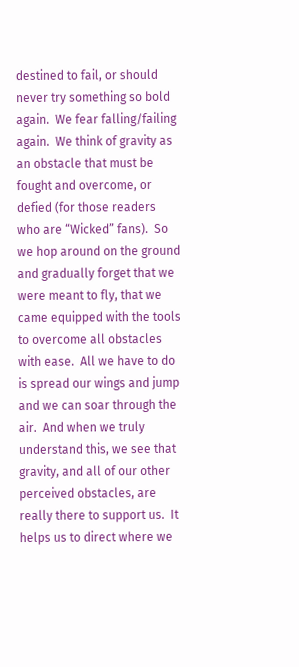destined to fail, or should never try something so bold again.  We fear falling/failing again.  We think of gravity as an obstacle that must be fought and overcome, or defied (for those readers who are “Wicked” fans).  So we hop around on the ground and gradually forget that we were meant to fly, that we came equipped with the tools to overcome all obstacles with ease.  All we have to do is spread our wings and jump and we can soar through the air.  And when we truly understand this, we see that gravity, and all of our other perceived obstacles, are really there to support us.  It helps us to direct where we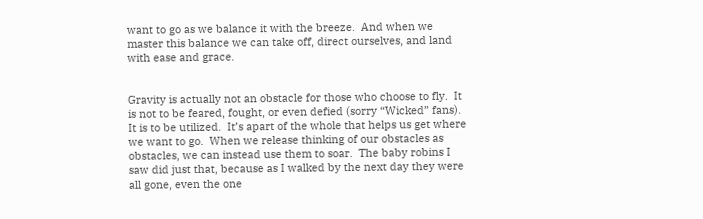want to go as we balance it with the breeze.  And when we master this balance we can take off, direct ourselves, and land with ease and grace.


Gravity is actually not an obstacle for those who choose to fly.  It is not to be feared, fought, or even defied (sorry “Wicked” fans).  It is to be utilized.  It’s apart of the whole that helps us get where we want to go.  When we release thinking of our obstacles as obstacles, we can instead use them to soar.  The baby robins I saw did just that, because as I walked by the next day they were all gone, even the one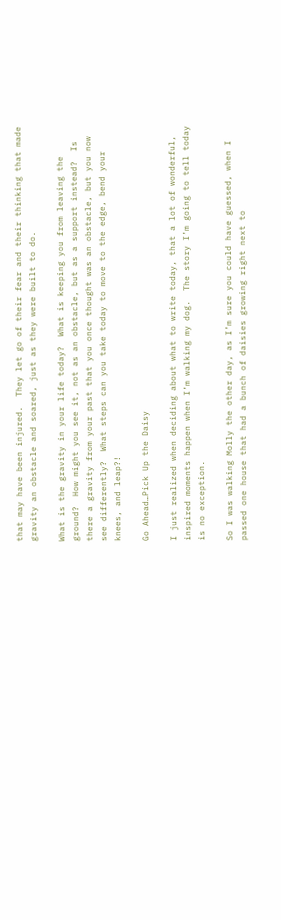that may have been injured.  They let go of their fear and their thinking that made gravity an obstacle and soared, just as they were built to do.

What is the gravity in your life today?  What is keeping you from leaving the ground?  How might you see it, not as an obstacle, but as a support instead?  Is there a gravity from your past that you once thought was an obstacle, but you now see differently?  What steps can you take today to move to the edge, bend your knees, and leap?!

Go Ahead…Pick Up the Daisy

I just realized when deciding about what to write today, that a lot of wonderful, inspired moments happen when I’m walking my dog.  The story I’m going to tell today is no exception.

So I was walking Molly the other day, as I’m sure you could have guessed, when I passed one house that had a bunch of daisies growing right next to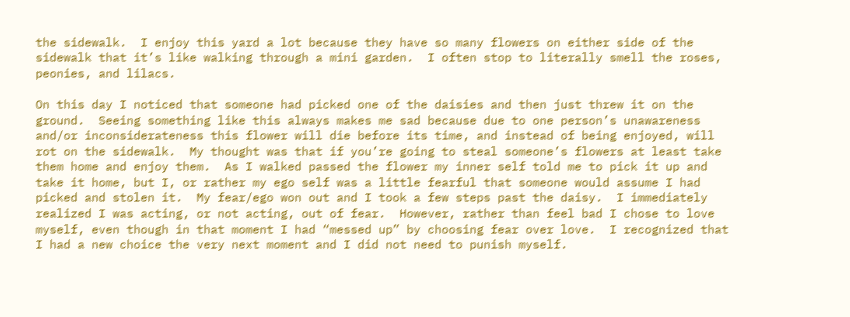the sidewalk.  I enjoy this yard a lot because they have so many flowers on either side of the sidewalk that it’s like walking through a mini garden.  I often stop to literally smell the roses, peonies, and lilacs.

On this day I noticed that someone had picked one of the daisies and then just threw it on the ground.  Seeing something like this always makes me sad because due to one person’s unawareness and/or inconsiderateness this flower will die before its time, and instead of being enjoyed, will rot on the sidewalk.  My thought was that if you’re going to steal someone’s flowers at least take them home and enjoy them.  As I walked passed the flower my inner self told me to pick it up and take it home, but I, or rather my ego self was a little fearful that someone would assume I had picked and stolen it.  My fear/ego won out and I took a few steps past the daisy.  I immediately realized I was acting, or not acting, out of fear.  However, rather than feel bad I chose to love myself, even though in that moment I had “messed up” by choosing fear over love.  I recognized that I had a new choice the very next moment and I did not need to punish myself.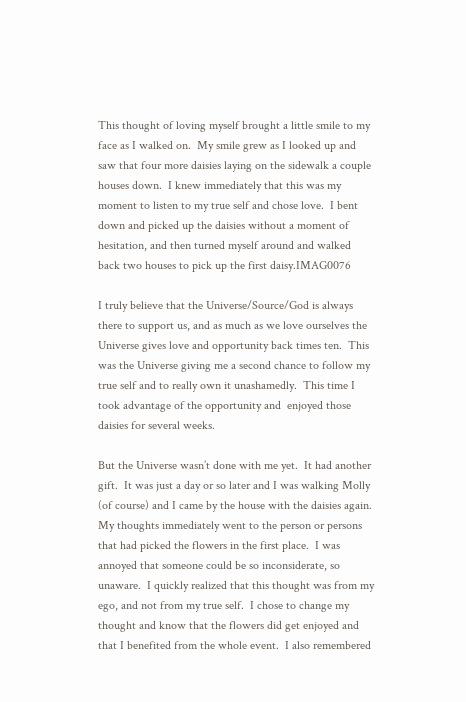This thought of loving myself brought a little smile to my face as I walked on.  My smile grew as I looked up and saw that four more daisies laying on the sidewalk a couple houses down.  I knew immediately that this was my moment to listen to my true self and chose love.  I bent down and picked up the daisies without a moment of hesitation, and then turned myself around and walked back two houses to pick up the first daisy.IMAG0076

I truly believe that the Universe/Source/God is always there to support us, and as much as we love ourselves the Universe gives love and opportunity back times ten.  This was the Universe giving me a second chance to follow my true self and to really own it unashamedly.  This time I took advantage of the opportunity and  enjoyed those daisies for several weeks.

But the Universe wasn’t done with me yet.  It had another gift.  It was just a day or so later and I was walking Molly (of course) and I came by the house with the daisies again.  My thoughts immediately went to the person or persons that had picked the flowers in the first place.  I was annoyed that someone could be so inconsiderate, so unaware.  I quickly realized that this thought was from my ego, and not from my true self.  I chose to change my thought and know that the flowers did get enjoyed and that I benefited from the whole event.  I also remembered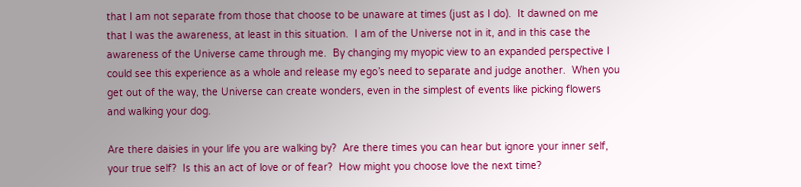that I am not separate from those that choose to be unaware at times (just as I do).  It dawned on me that I was the awareness, at least in this situation.  I am of the Universe not in it, and in this case the awareness of the Universe came through me.  By changing my myopic view to an expanded perspective I could see this experience as a whole and release my ego’s need to separate and judge another.  When you get out of the way, the Universe can create wonders, even in the simplest of events like picking flowers and walking your dog.

Are there daisies in your life you are walking by?  Are there times you can hear but ignore your inner self, your true self?  Is this an act of love or of fear?  How might you choose love the next time?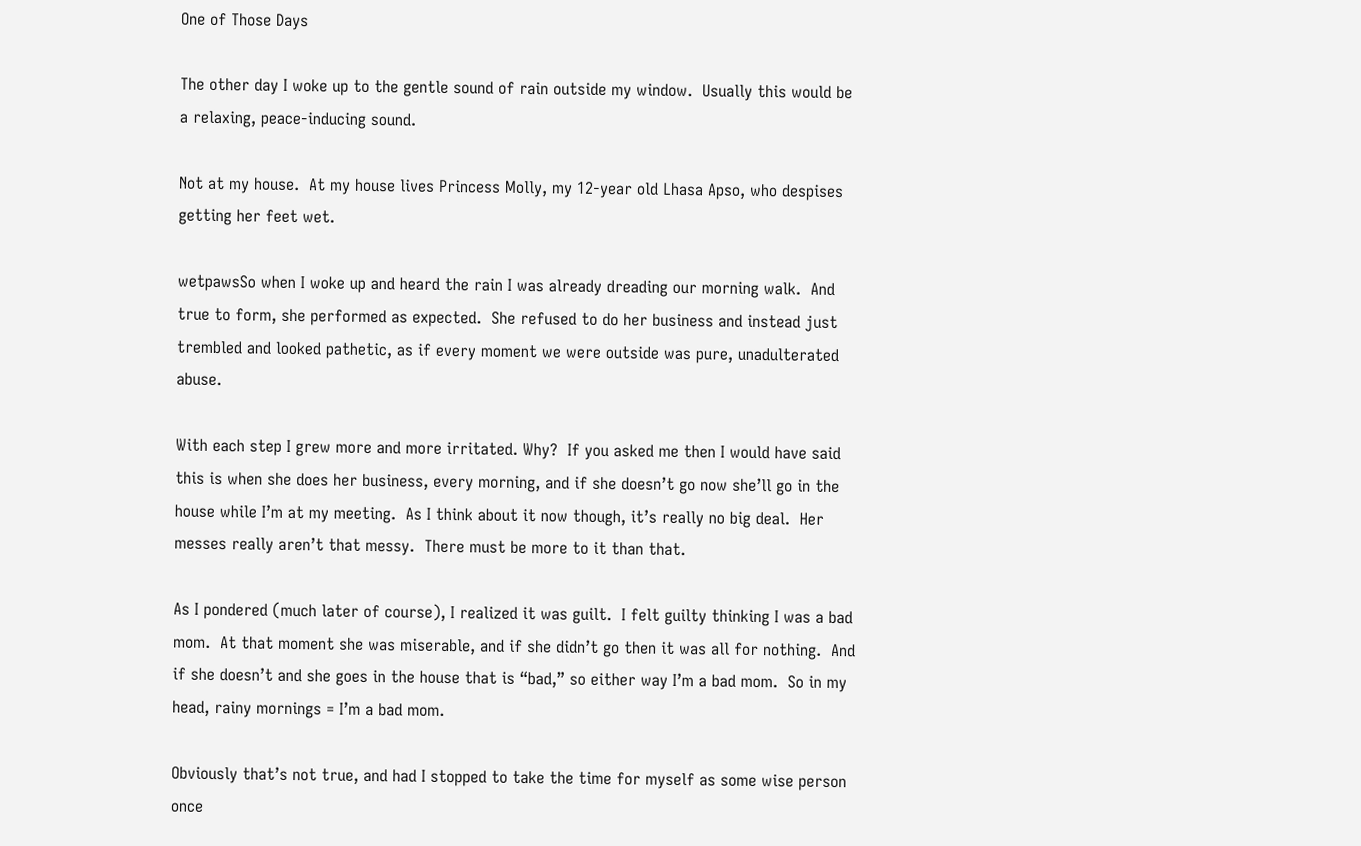One of Those Days

The other day I woke up to the gentle sound of rain outside my window.  Usually this would be a relaxing, peace-inducing sound.

Not at my house.  At my house lives Princess Molly, my 12-year old Lhasa Apso, who despises getting her feet wet.

wetpawsSo when I woke up and heard the rain I was already dreading our morning walk.  And true to form, she performed as expected.  She refused to do her business and instead just trembled and looked pathetic, as if every moment we were outside was pure, unadulterated abuse.

With each step I grew more and more irritated. Why?  If you asked me then I would have said this is when she does her business, every morning, and if she doesn’t go now she’ll go in the house while I’m at my meeting.  As I think about it now though, it’s really no big deal.  Her messes really aren’t that messy.  There must be more to it than that.

As I pondered (much later of course), I realized it was guilt.  I felt guilty thinking I was a bad mom.  At that moment she was miserable, and if she didn’t go then it was all for nothing.  And if she doesn’t and she goes in the house that is “bad,” so either way I’m a bad mom.  So in my head, rainy mornings = I’m a bad mom.

Obviously that’s not true, and had I stopped to take the time for myself as some wise person once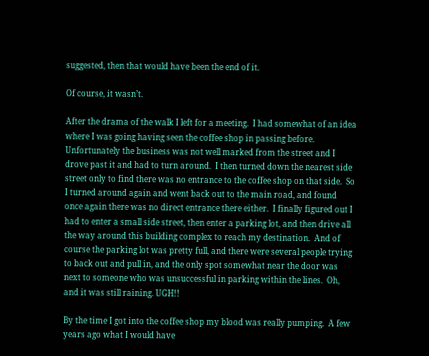suggested, then that would have been the end of it.

Of course, it wasn’t.

After the drama of the walk I left for a meeting.  I had somewhat of an idea where I was going having seen the coffee shop in passing before.  Unfortunately the business was not well marked from the street and I drove past it and had to turn around.  I then turned down the nearest side street only to find there was no entrance to the coffee shop on that side.  So I turned around again and went back out to the main road, and found once again there was no direct entrance there either.  I finally figured out I had to enter a small side street, then enter a parking lot, and then drive all the way around this building complex to reach my destination.  And of course the parking lot was pretty full, and there were several people trying to back out and pull in, and the only spot somewhat near the door was next to someone who was unsuccessful in parking within the lines.  Oh, and it was still raining. UGH!!

By the time I got into the coffee shop my blood was really pumping.  A few years ago what I would have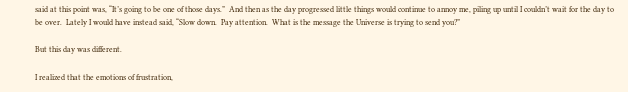said at this point was, “It’s going to be one of those days.”  And then as the day progressed little things would continue to annoy me, piling up until I couldn’t wait for the day to be over.  Lately I would have instead said, “Slow down.  Pay attention.  What is the message the Universe is trying to send you?”

But this day was different.

I realized that the emotions of frustration,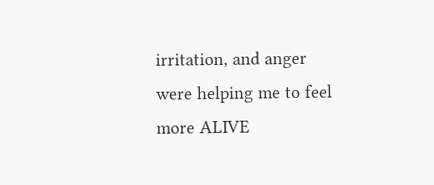irritation, and anger were helping me to feel more ALIVE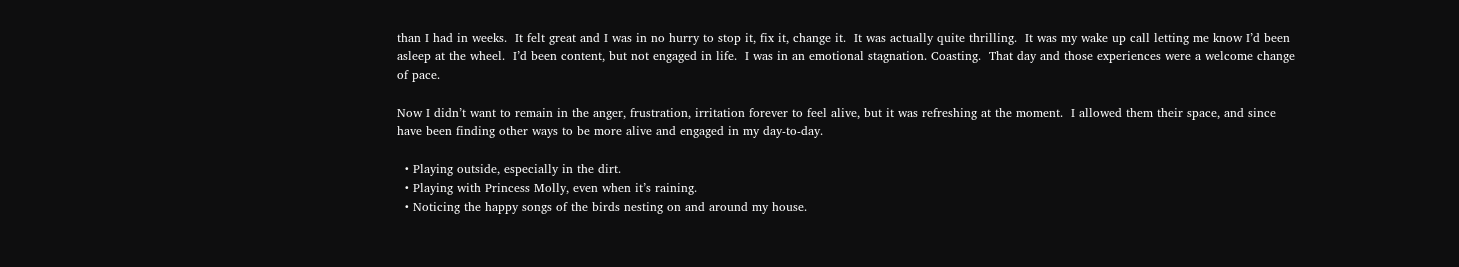than I had in weeks.  It felt great and I was in no hurry to stop it, fix it, change it.  It was actually quite thrilling.  It was my wake up call letting me know I’d been asleep at the wheel.  I’d been content, but not engaged in life.  I was in an emotional stagnation. Coasting.  That day and those experiences were a welcome change of pace.

Now I didn’t want to remain in the anger, frustration, irritation forever to feel alive, but it was refreshing at the moment.  I allowed them their space, and since have been finding other ways to be more alive and engaged in my day-to-day.

  • Playing outside, especially in the dirt.
  • Playing with Princess Molly, even when it’s raining.
  • Noticing the happy songs of the birds nesting on and around my house.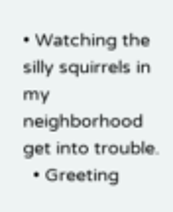• Watching the silly squirrels in my neighborhood get into trouble.
  • Greeting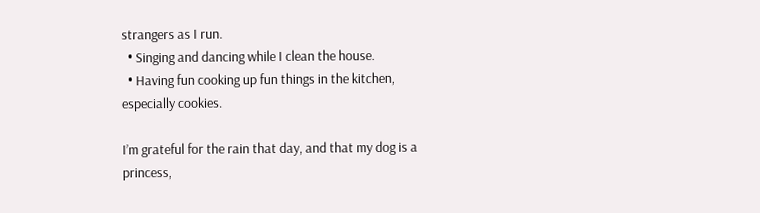strangers as I run.
  • Singing and dancing while I clean the house.
  • Having fun cooking up fun things in the kitchen, especially cookies.

I’m grateful for the rain that day, and that my dog is a princess,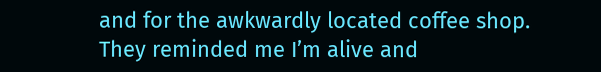and for the awkwardly located coffee shop.  They reminded me I’m alive and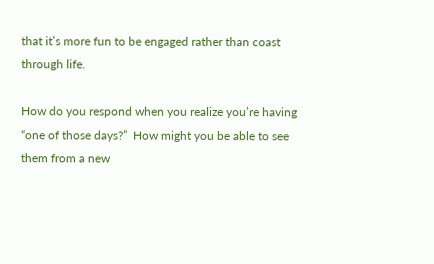that it’s more fun to be engaged rather than coast through life.

How do you respond when you realize you’re having “one of those days?”  How might you be able to see them from a new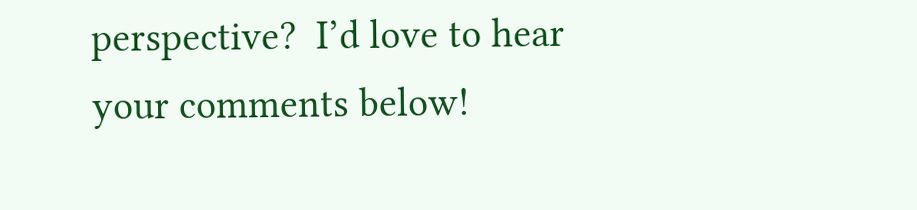perspective?  I’d love to hear your comments below!